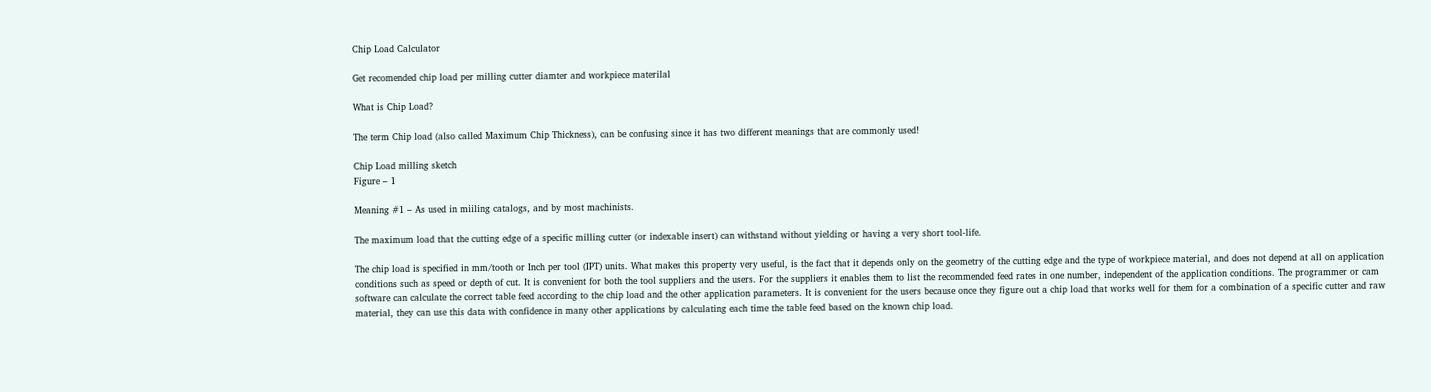Chip Load Calculator

Get recomended chip load per milling cutter diamter and workpiece materilal

What is Chip Load?

The term Chip load (also called Maximum Chip Thickness), can be confusing since it has two different meanings that are commonly used!

Chip Load milling sketch
Figure – 1

Meaning #1 – As used in miiling catalogs, and by most machinists.

The maximum load that the cutting edge of a specific milling cutter (or indexable insert) can withstand without yielding or having a very short tool-life.

The chip load is specified in mm/tooth or Inch per tool (IPT) units. What makes this property very useful, is the fact that it depends only on the geometry of the cutting edge and the type of workpiece material, and does not depend at all on application conditions such as speed or depth of cut. It is convenient for both the tool suppliers and the users. For the suppliers it enables them to list the recommended feed rates in one number, independent of the application conditions. The programmer or cam software can calculate the correct table feed according to the chip load and the other application parameters. It is convenient for the users because once they figure out a chip load that works well for them for a combination of a specific cutter and raw material, they can use this data with confidence in many other applications by calculating each time the table feed based on the known chip load.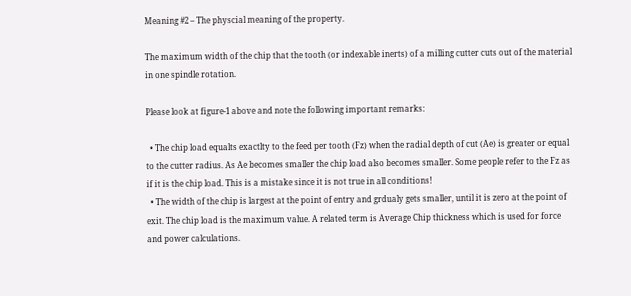Meaning #2 – The physcial meaning of the property.

The maximum width of the chip that the tooth (or indexable inerts) of a milling cutter cuts out of the material in one spindle rotation.

Please look at figure-1 above and note the following important remarks:

  • The chip load equalts exactlty to the feed per tooth (Fz) when the radial depth of cut (Ae) is greater or equal to the cutter radius. As Ae becomes smaller the chip load also becomes smaller. Some people refer to the Fz as if it is the chip load. This is a mistake since it is not true in all conditions!
  • The width of the chip is largest at the point of entry and grdualy gets smaller, until it is zero at the point of exit. The chip load is the maximum value. A related term is Average Chip thickness which is used for force and power calculations.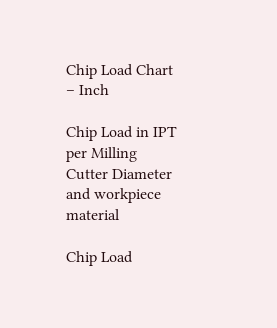Chip Load Chart – Inch

Chip Load in IPT per Milling Cutter Diameter and workpiece material

Chip Load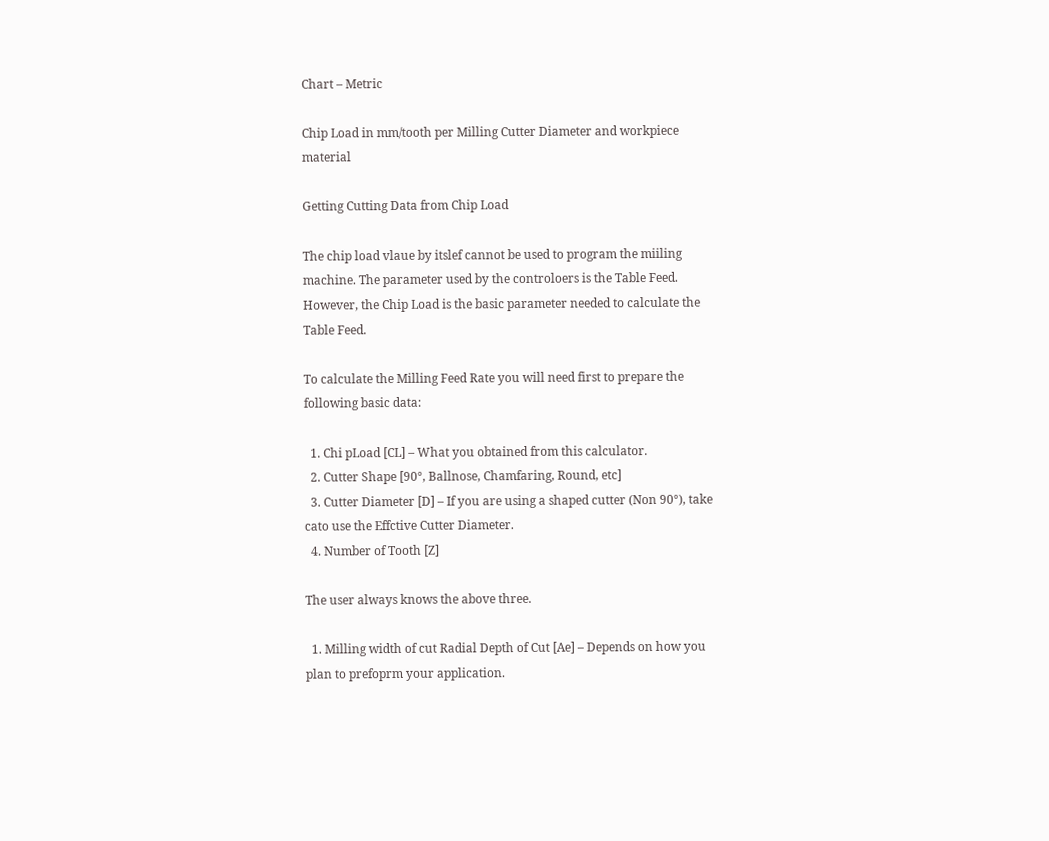Chart – Metric

Chip Load in mm/tooth per Milling Cutter Diameter and workpiece material

Getting Cutting Data from Chip Load

The chip load vlaue by itslef cannot be used to program the miiling machine. The parameter used by the controloers is the Table Feed. However, the Chip Load is the basic parameter needed to calculate the Table Feed.

To calculate the Milling Feed Rate you will need first to prepare the following basic data:

  1. Chi pLoad [CL] – What you obtained from this calculator.
  2. Cutter Shape [90°, Ballnose, Chamfaring, Round, etc]
  3. Cutter Diameter [D] – If you are using a shaped cutter (Non 90°), take cato use the Effctive Cutter Diameter.
  4. Number of Tooth [Z]

The user always knows the above three.

  1. Milling width of cut Radial Depth of Cut [Ae] – Depends on how you plan to prefoprm your application.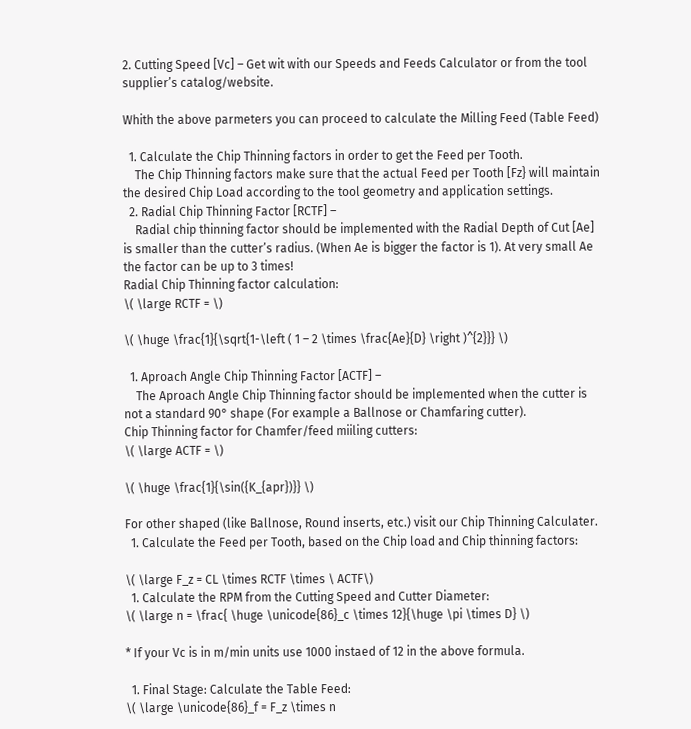2. Cutting Speed [Vc] – Get wit with our Speeds and Feeds Calculator or from the tool supplier’s catalog/website.

Whith the above parmeters you can proceed to calculate the Milling Feed (Table Feed)

  1. Calculate the Chip Thinning factors in order to get the Feed per Tooth.
    The Chip Thinning factors make sure that the actual Feed per Tooth [Fz} will maintain the desired Chip Load according to the tool geometry and application settings.
  2. Radial Chip Thinning Factor [RCTF] –
    Radial chip thinning factor should be implemented with the Radial Depth of Cut [Ae] is smaller than the cutter’s radius. (When Ae is bigger the factor is 1). At very small Ae the factor can be up to 3 times!
Radial Chip Thinning factor calculation:
\( \large RCTF = \)

\( \huge \frac{1}{\sqrt{1-\left ( 1 – 2 \times \frac{Ae}{D} \right )^{2}}} \)

  1. Aproach Angle Chip Thinning Factor [ACTF] –
    The Aproach Angle Chip Thinning factor should be implemented when the cutter is not a standard 90° shape (For example a Ballnose or Chamfaring cutter).
Chip Thinning factor for Chamfer/feed miiling cutters:
\( \large ACTF = \)

\( \huge \frac{1}{\sin({K_{apr})}} \)

For other shaped (like Ballnose, Round inserts, etc.) visit our Chip Thinning Calculater.
  1. Calculate the Feed per Tooth, based on the Chip load and Chip thinning factors:

\( \large F_z = CL \times RCTF \times \ ACTF\)
  1. Calculate the RPM from the Cutting Speed and Cutter Diameter:
\( \large n = \frac{ \huge \unicode{86}_c \times 12}{\huge \pi \times D} \)

* If your Vc is in m/min units use 1000 instaed of 12 in the above formula.

  1. Final Stage: Calculate the Table Feed:
\( \large \unicode{86}_f = F_z \times n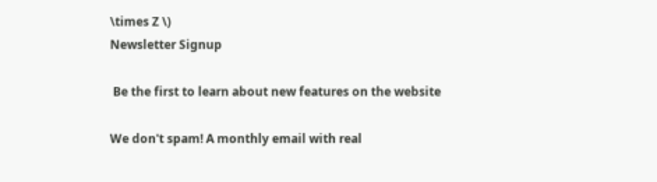\times Z \)
Newsletter Signup

 Be the first to learn about new features on the website

We don't spam! A monthly email with real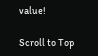value!

Scroll to Top